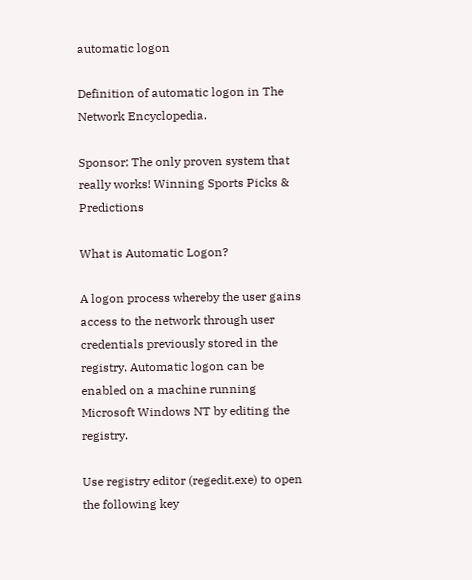automatic logon

Definition of automatic logon in The Network Encyclopedia.

Sponsor: The only proven system that really works! Winning Sports Picks & Predictions

What is Automatic Logon?

A logon process whereby the user gains access to the network through user credentials previously stored in the registry. Automatic logon can be enabled on a machine running Microsoft Windows NT by editing the registry.

Use registry editor (regedit.exe) to open the following key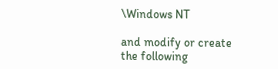\Windows NT

and modify or create the following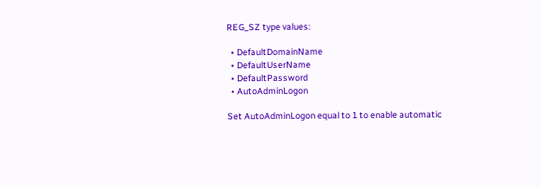REG_SZ type values:

  • DefaultDomainName
  • DefaultUserName
  • DefaultPassword
  • AutoAdminLogon

Set AutoAdminLogon equal to 1 to enable automatic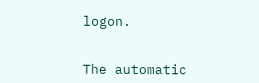logon.


The automatic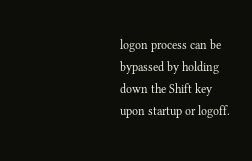logon process can be bypassed by holding down the Shift key upon startup or logoff.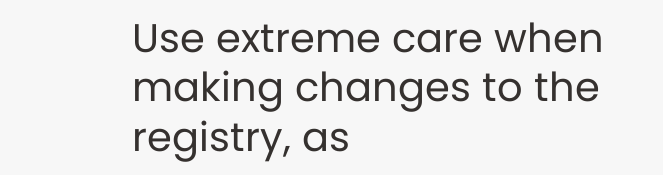Use extreme care when making changes to the registry, as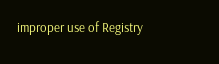improper use of Registry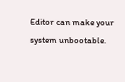Editor can make your system unbootable.